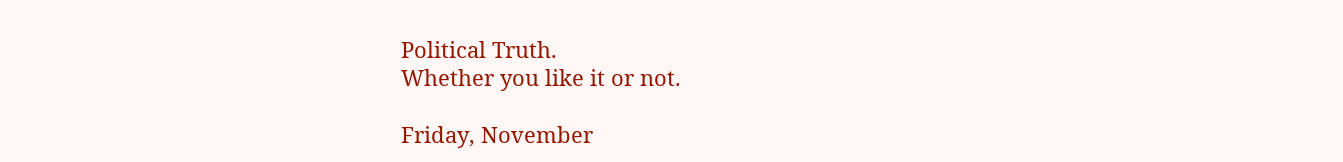Political Truth.
Whether you like it or not.

Friday, November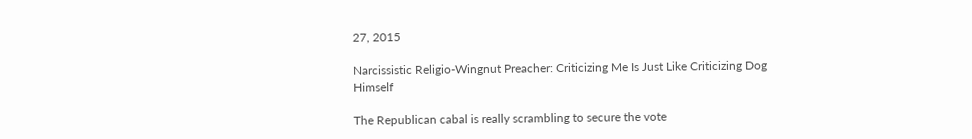27, 2015

Narcissistic Religio-Wingnut Preacher: Criticizing Me Is Just Like Criticizing Dog Himself

The Republican cabal is really scrambling to secure the vote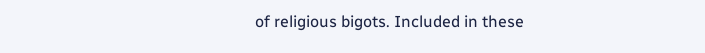of religious bigots. Included in these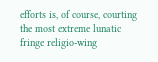efforts is, of course, courting the most extreme lunatic fringe religio-wing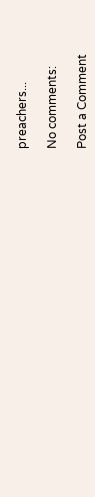preachers...

No comments:

Post a Comment